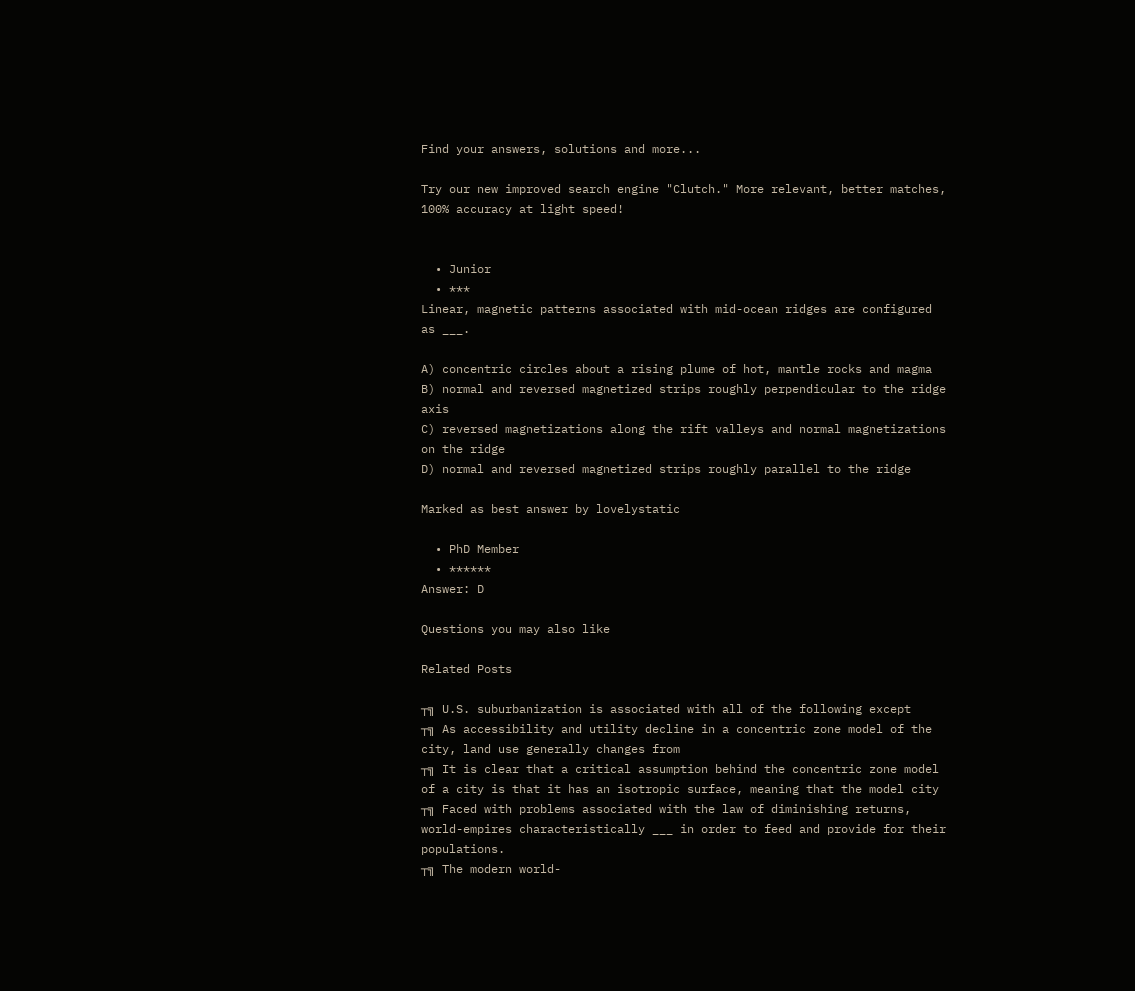Find your answers, solutions and more...

Try our new improved search engine "Clutch." More relevant, better matches, 100% accuracy at light speed!


  • Junior
  • ***
Linear, magnetic patterns associated with mid-ocean ridges are configured as ___.

A) concentric circles about a rising plume of hot, mantle rocks and magma
B) normal and reversed magnetized strips roughly perpendicular to the ridge axis
C) reversed magnetizations along the rift valleys and normal magnetizations on the ridge
D) normal and reversed magnetized strips roughly parallel to the ridge

Marked as best answer by lovelystatic

  • PhD Member
  • ******
Answer: D

Questions you may also like

Related Posts

┬╗ U.S. suburbanization is associated with all of the following except
┬╗ As accessibility and utility decline in a concentric zone model of the city, land use generally changes from
┬╗ It is clear that a critical assumption behind the concentric zone model of a city is that it has an isotropic surface, meaning that the model city
┬╗ Faced with problems associated with the law of diminishing returns, world-empires characteristically ___ in order to feed and provide for their populations.
┬╗ The modern world-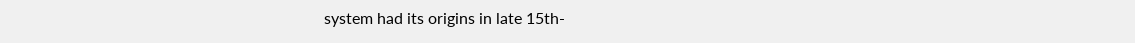system had its origins in late 15th-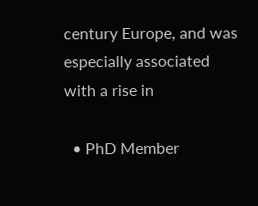century Europe, and was especially associated with a rise in

  • PhD Member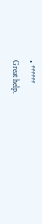• ******
Great help.